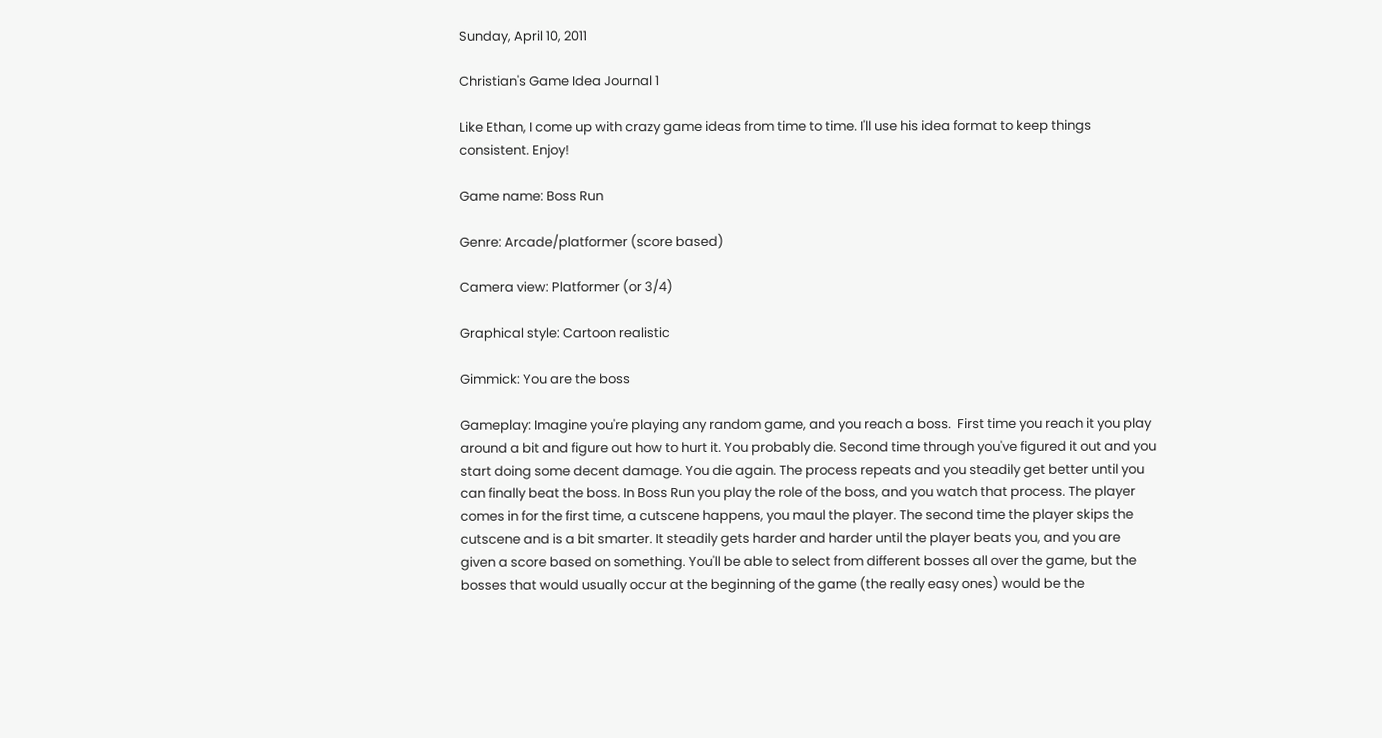Sunday, April 10, 2011

Christian's Game Idea Journal 1

Like Ethan, I come up with crazy game ideas from time to time. I'll use his idea format to keep things consistent. Enjoy!

Game name: Boss Run

Genre: Arcade/platformer (score based)

Camera view: Platformer (or 3/4)

Graphical style: Cartoon realistic

Gimmick: You are the boss

Gameplay: Imagine you're playing any random game, and you reach a boss.  First time you reach it you play around a bit and figure out how to hurt it. You probably die. Second time through you've figured it out and you start doing some decent damage. You die again. The process repeats and you steadily get better until you can finally beat the boss. In Boss Run you play the role of the boss, and you watch that process. The player comes in for the first time, a cutscene happens, you maul the player. The second time the player skips the cutscene and is a bit smarter. It steadily gets harder and harder until the player beats you, and you are given a score based on something. You'll be able to select from different bosses all over the game, but the bosses that would usually occur at the beginning of the game (the really easy ones) would be the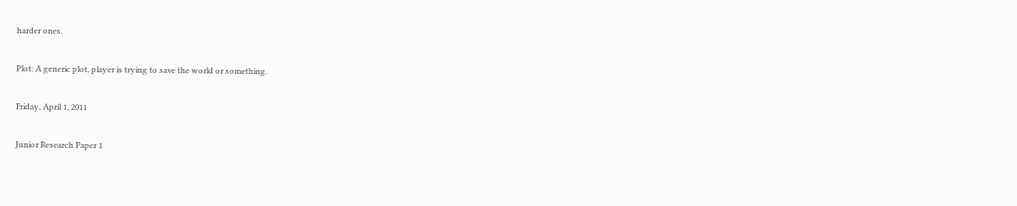harder ones.

Plot: A generic plot, player is trying to save the world or something.

Friday, April 1, 2011

Junior Research Paper 1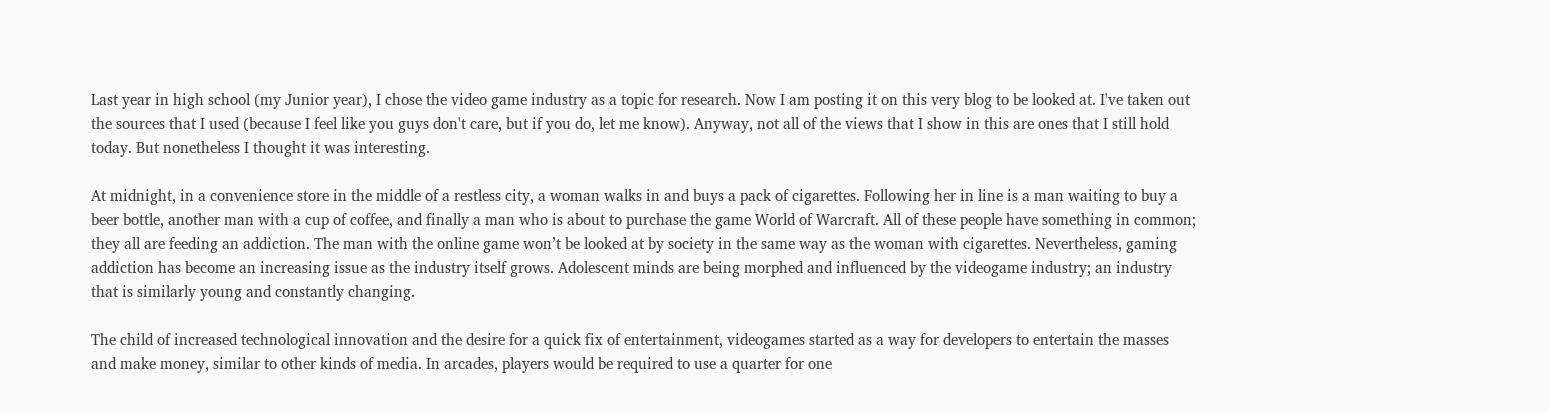Last year in high school (my Junior year), I chose the video game industry as a topic for research. Now I am posting it on this very blog to be looked at. I've taken out the sources that I used (because I feel like you guys don't care, but if you do, let me know). Anyway, not all of the views that I show in this are ones that I still hold today. But nonetheless I thought it was interesting.

At midnight, in a convenience store in the middle of a restless city, a woman walks in and buys a pack of cigarettes. Following her in line is a man waiting to buy a beer bottle, another man with a cup of coffee, and finally a man who is about to purchase the game World of Warcraft. All of these people have something in common; they all are feeding an addiction. The man with the online game won’t be looked at by society in the same way as the woman with cigarettes. Nevertheless, gaming addiction has become an increasing issue as the industry itself grows. Adolescent minds are being morphed and influenced by the videogame industry; an industry that is similarly young and constantly changing.

The child of increased technological innovation and the desire for a quick fix of entertainment, videogames started as a way for developers to entertain the masses and make money, similar to other kinds of media. In arcades, players would be required to use a quarter for one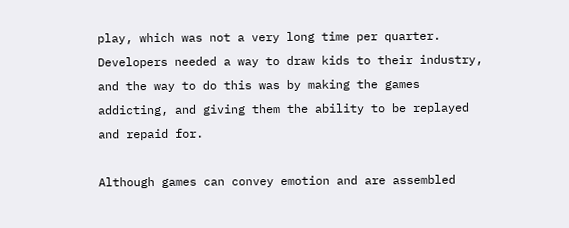play, which was not a very long time per quarter. Developers needed a way to draw kids to their industry, and the way to do this was by making the games addicting, and giving them the ability to be replayed and repaid for.

Although games can convey emotion and are assembled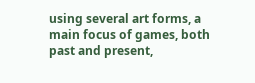using several art forms, a main focus of games, both past and present,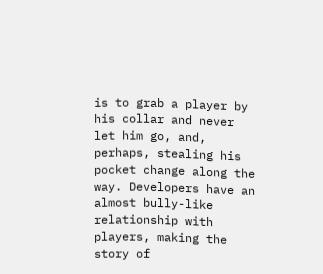is to grab a player by his collar and never let him go, and, perhaps, stealing his pocket change along the way. Developers have an almost bully-like relationship with players, making the story of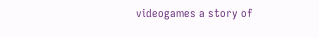videogames a story of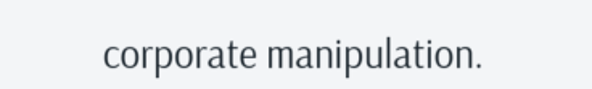corporate manipulation.